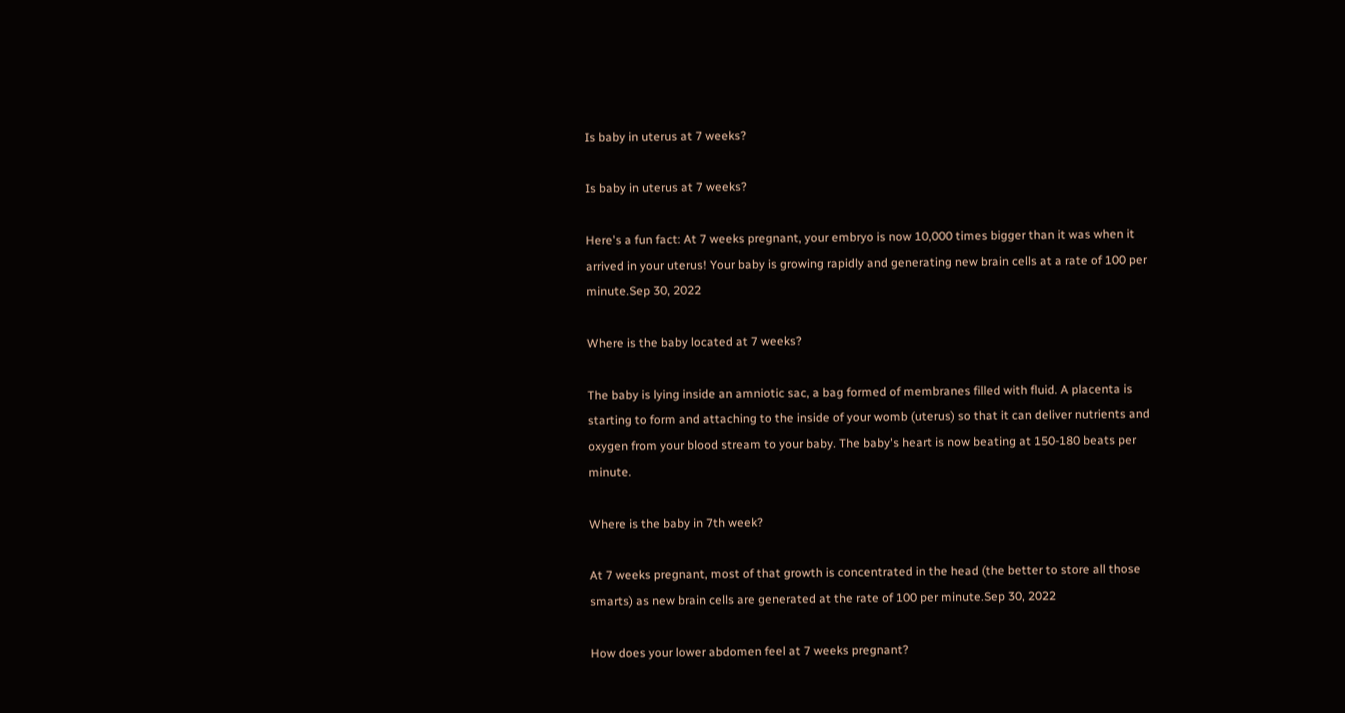Is baby in uterus at 7 weeks?

Is baby in uterus at 7 weeks?

Here's a fun fact: At 7 weeks pregnant, your embryo is now 10,000 times bigger than it was when it arrived in your uterus! Your baby is growing rapidly and generating new brain cells at a rate of 100 per minute.Sep 30, 2022

Where is the baby located at 7 weeks?

The baby is lying inside an amniotic sac, a bag formed of membranes filled with fluid. A placenta is starting to form and attaching to the inside of your womb (uterus) so that it can deliver nutrients and oxygen from your blood stream to your baby. The baby's heart is now beating at 150-180 beats per minute.

Where is the baby in 7th week?

At 7 weeks pregnant, most of that growth is concentrated in the head (the better to store all those smarts) as new brain cells are generated at the rate of 100 per minute.Sep 30, 2022

How does your lower abdomen feel at 7 weeks pregnant?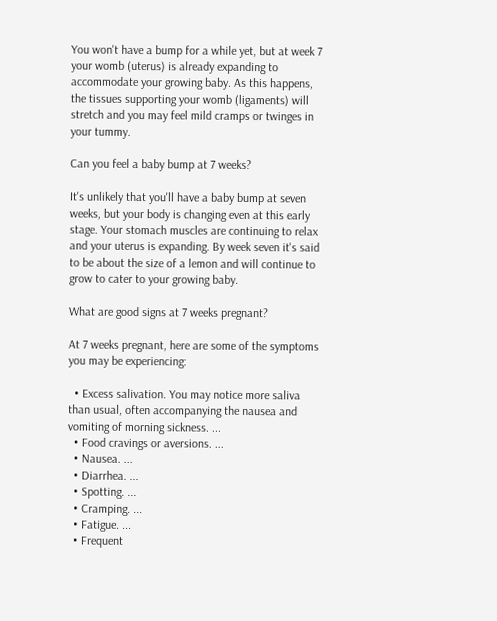You won't have a bump for a while yet, but at week 7 your womb (uterus) is already expanding to accommodate your growing baby. As this happens, the tissues supporting your womb (ligaments) will stretch and you may feel mild cramps or twinges in your tummy.

Can you feel a baby bump at 7 weeks?

It's unlikely that you'll have a baby bump at seven weeks, but your body is changing even at this early stage. Your stomach muscles are continuing to relax and your uterus is expanding. By week seven it's said to be about the size of a lemon and will continue to grow to cater to your growing baby.

What are good signs at 7 weeks pregnant?

At 7 weeks pregnant, here are some of the symptoms you may be experiencing:

  • Excess salivation. You may notice more saliva than usual, often accompanying the nausea and vomiting of morning sickness. ...
  • Food cravings or aversions. ...
  • Nausea. ...
  • Diarrhea. ...
  • Spotting. ...
  • Cramping. ...
  • Fatigue. ...
  • Frequent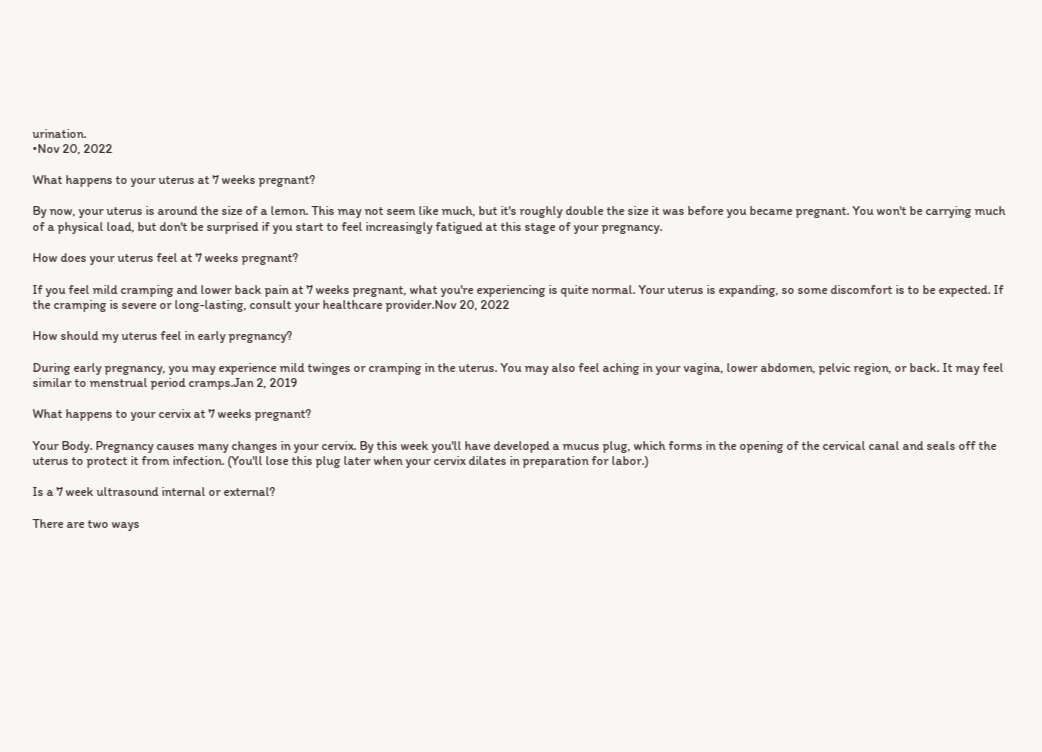urination.
•Nov 20, 2022

What happens to your uterus at 7 weeks pregnant?

By now, your uterus is around the size of a lemon. This may not seem like much, but it's roughly double the size it was before you became pregnant. You won't be carrying much of a physical load, but don't be surprised if you start to feel increasingly fatigued at this stage of your pregnancy.

How does your uterus feel at 7 weeks pregnant?

If you feel mild cramping and lower back pain at 7 weeks pregnant, what you're experiencing is quite normal. Your uterus is expanding, so some discomfort is to be expected. If the cramping is severe or long-lasting, consult your healthcare provider.Nov 20, 2022

How should my uterus feel in early pregnancy?

During early pregnancy, you may experience mild twinges or cramping in the uterus. You may also feel aching in your vagina, lower abdomen, pelvic region, or back. It may feel similar to menstrual period cramps.Jan 2, 2019

What happens to your cervix at 7 weeks pregnant?

Your Body. Pregnancy causes many changes in your cervix. By this week you'll have developed a mucus plug, which forms in the opening of the cervical canal and seals off the uterus to protect it from infection. (You'll lose this plug later when your cervix dilates in preparation for labor.)

Is a 7 week ultrasound internal or external?

There are two ways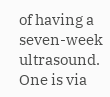of having a seven-week ultrasound. One is via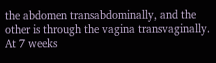the abdomen transabdominally, and the other is through the vagina transvaginally. At 7 weeks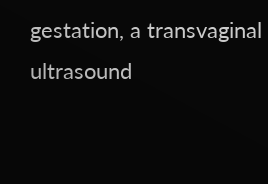gestation, a transvaginal ultrasound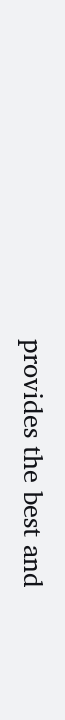provides the best and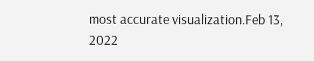most accurate visualization.Feb 13, 2022